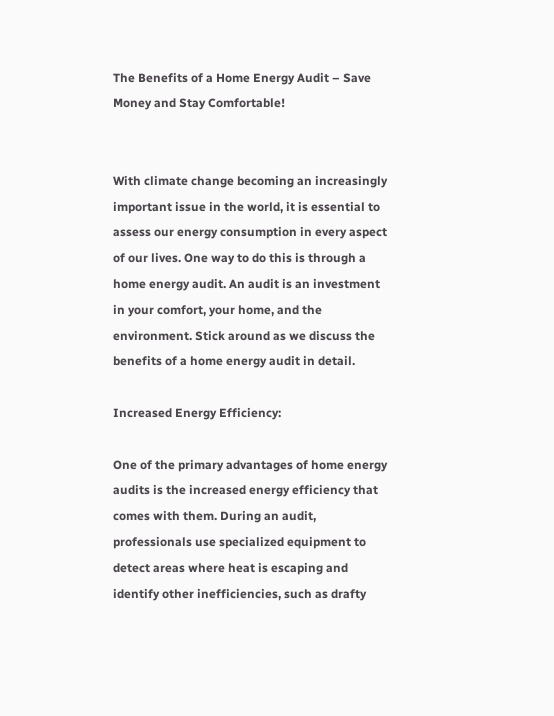The Benefits of a Home Energy Audit – Save Money and Stay Comfortable!


With climate change becoming an increasingly important issue in the world, it is essential to assess our energy consumption in every aspect of our lives. One way to do this is through a home energy audit. An audit is an investment in your comfort, your home, and the environment. Stick around as we discuss the benefits of a home energy audit in detail.

Increased Energy Efficiency:

One of the primary advantages of home energy audits is the increased energy efficiency that comes with them. During an audit, professionals use specialized equipment to detect areas where heat is escaping and identify other inefficiencies, such as drafty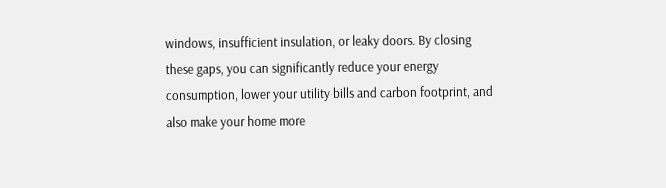windows, insufficient insulation, or leaky doors. By closing these gaps, you can significantly reduce your energy consumption, lower your utility bills and carbon footprint, and also make your home more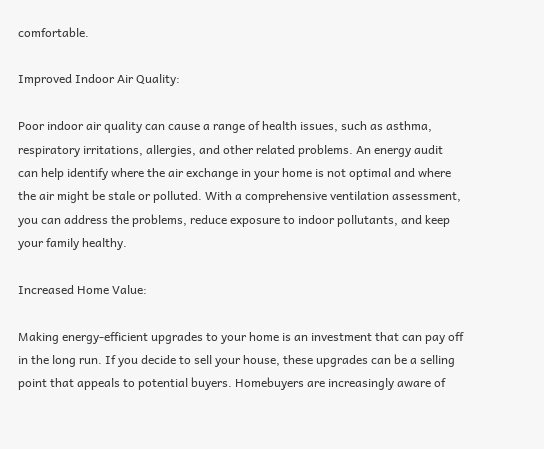comfortable.

Improved Indoor Air Quality:

Poor indoor air quality can cause a range of health issues, such as asthma, respiratory irritations, allergies, and other related problems. An energy audit can help identify where the air exchange in your home is not optimal and where the air might be stale or polluted. With a comprehensive ventilation assessment, you can address the problems, reduce exposure to indoor pollutants, and keep your family healthy.

Increased Home Value:

Making energy-efficient upgrades to your home is an investment that can pay off in the long run. If you decide to sell your house, these upgrades can be a selling point that appeals to potential buyers. Homebuyers are increasingly aware of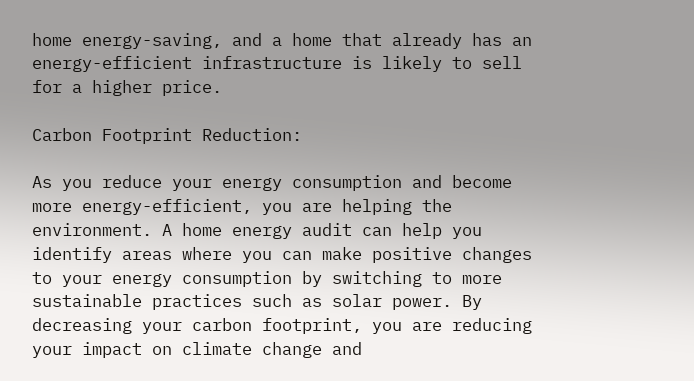home energy-saving, and a home that already has an energy-efficient infrastructure is likely to sell for a higher price.

Carbon Footprint Reduction:

As you reduce your energy consumption and become more energy-efficient, you are helping the environment. A home energy audit can help you identify areas where you can make positive changes to your energy consumption by switching to more sustainable practices such as solar power. By decreasing your carbon footprint, you are reducing your impact on climate change and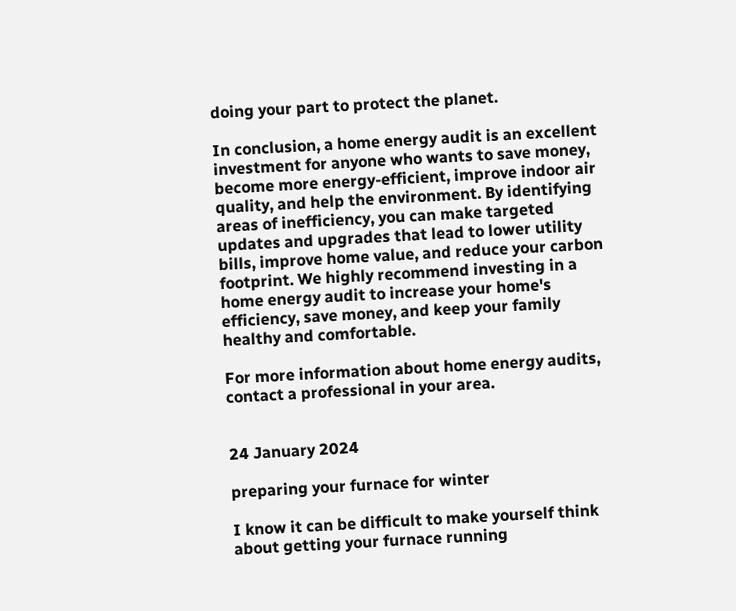doing your part to protect the planet.

In conclusion, a home energy audit is an excellent investment for anyone who wants to save money, become more energy-efficient, improve indoor air quality, and help the environment. By identifying areas of inefficiency, you can make targeted updates and upgrades that lead to lower utility bills, improve home value, and reduce your carbon footprint. We highly recommend investing in a home energy audit to increase your home's efficiency, save money, and keep your family healthy and comfortable.

For more information about home energy audits, contact a professional in your area.


24 January 2024

preparing your furnace for winter

I know it can be difficult to make yourself think about getting your furnace running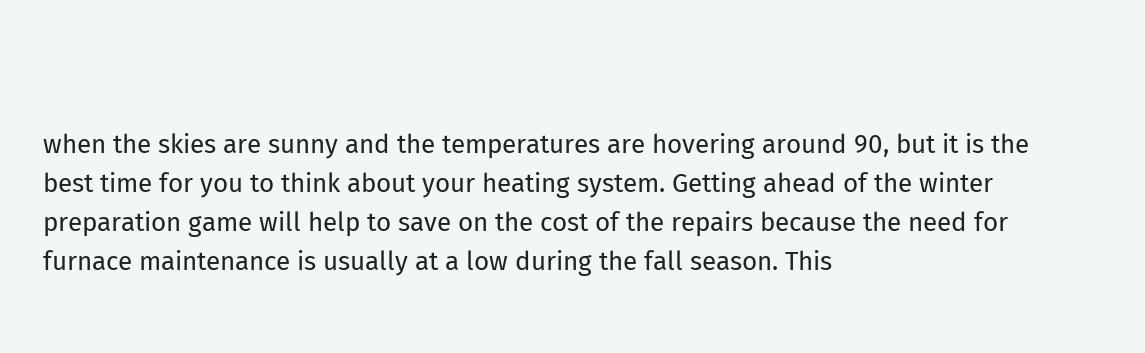when the skies are sunny and the temperatures are hovering around 90, but it is the best time for you to think about your heating system. Getting ahead of the winter preparation game will help to save on the cost of the repairs because the need for furnace maintenance is usually at a low during the fall season. This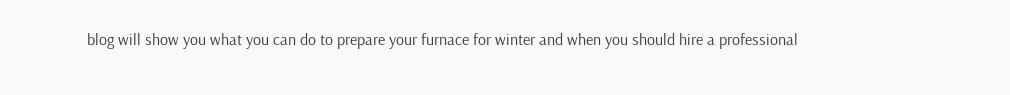blog will show you what you can do to prepare your furnace for winter and when you should hire a professional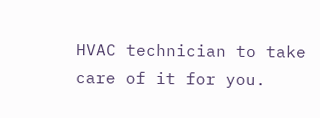HVAC technician to take care of it for you.